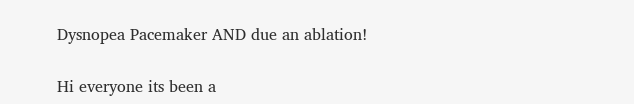Dysnopea Pacemaker AND due an ablation!

Hi everyone its been a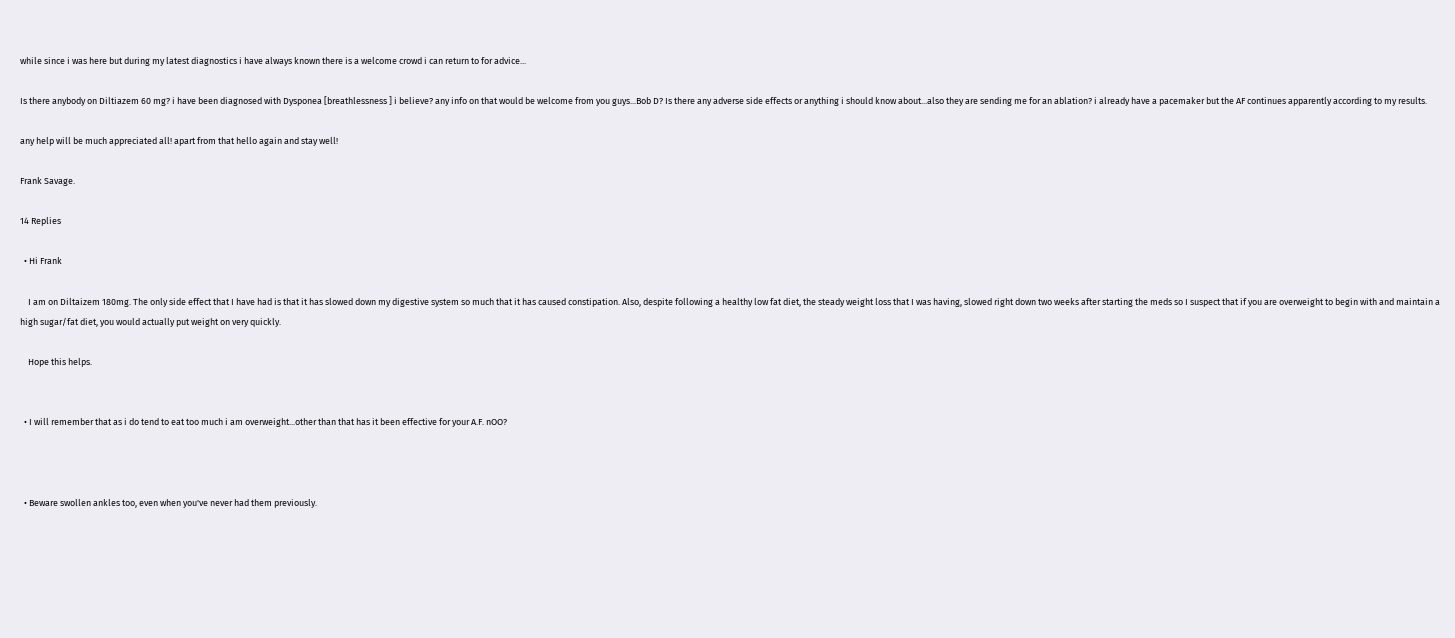while since i was here but during my latest diagnostics i have always known there is a welcome crowd i can return to for advice...

Is there anybody on Diltiazem 60 mg? i have been diagnosed with Dysponea [breathlessness ] i believe? any info on that would be welcome from you guys...Bob D? Is there any adverse side effects or anything i should know about...also they are sending me for an ablation? i already have a pacemaker but the AF continues apparently according to my results.

any help will be much appreciated all! apart from that hello again and stay well!

Frank Savage.

14 Replies

  • Hi Frank

    I am on Diltaizem 180mg. The only side effect that I have had is that it has slowed down my digestive system so much that it has caused constipation. Also, despite following a healthy low fat diet, the steady weight loss that I was having, slowed right down two weeks after starting the meds so I suspect that if you are overweight to begin with and maintain a high sugar/fat diet, you would actually put weight on very quickly.

    Hope this helps.


  • I will remember that as i do tend to eat too much i am overweight...other than that has it been effective for your A.F. nOO?



  • Beware swollen ankles too, even when you've never had them previously.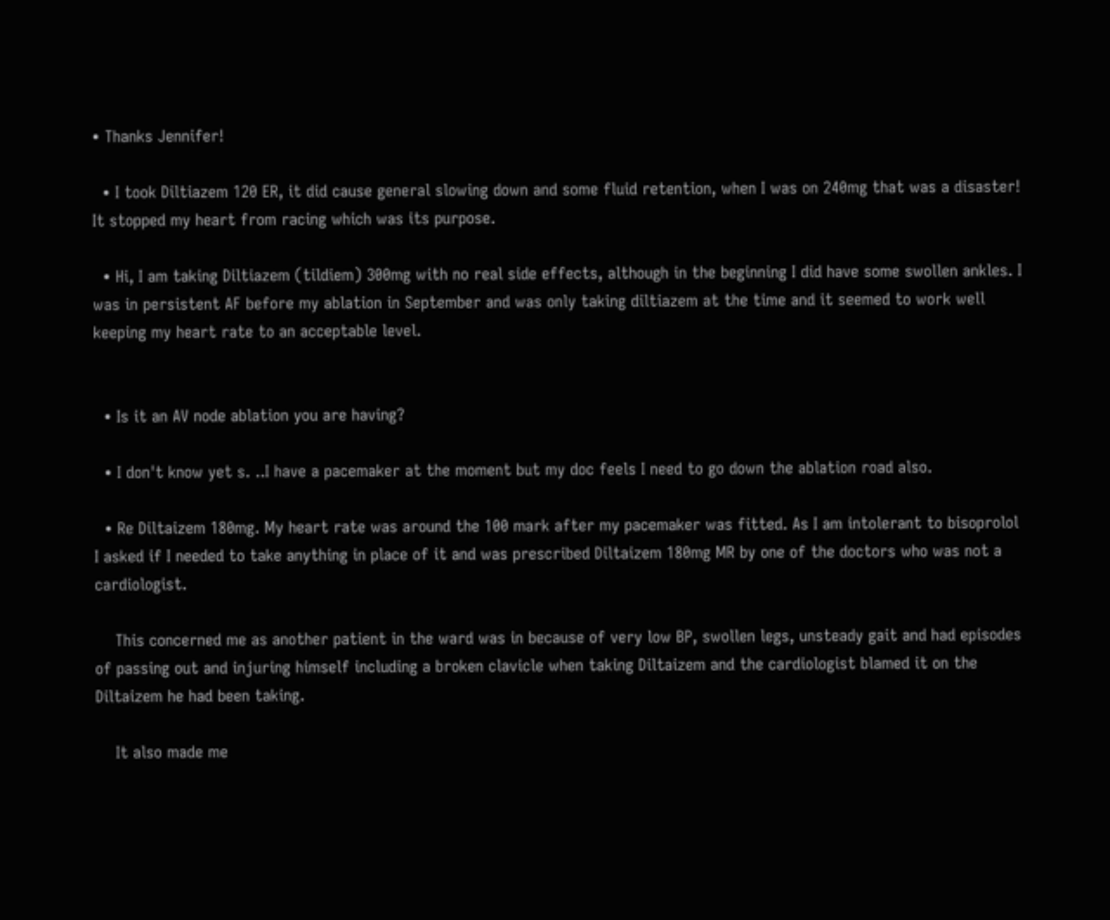• Thanks Jennifer!

  • I took Diltiazem 120 ER, it did cause general slowing down and some fluid retention, when I was on 240mg that was a disaster! It stopped my heart from racing which was its purpose.

  • Hi, I am taking Diltiazem (tildiem) 300mg with no real side effects, although in the beginning I did have some swollen ankles. I was in persistent AF before my ablation in September and was only taking diltiazem at the time and it seemed to work well keeping my heart rate to an acceptable level.


  • Is it an AV node ablation you are having?

  • I don't know yet s. ..I have a pacemaker at the moment but my doc feels I need to go down the ablation road also.

  • Re Diltaizem 180mg. My heart rate was around the 100 mark after my pacemaker was fitted. As I am intolerant to bisoprolol I asked if I needed to take anything in place of it and was prescribed Diltaizem 180mg MR by one of the doctors who was not a cardiologist.

    This concerned me as another patient in the ward was in because of very low BP, swollen legs, unsteady gait and had episodes of passing out and injuring himself including a broken clavicle when taking Diltaizem and the cardiologist blamed it on the Diltaizem he had been taking.

    It also made me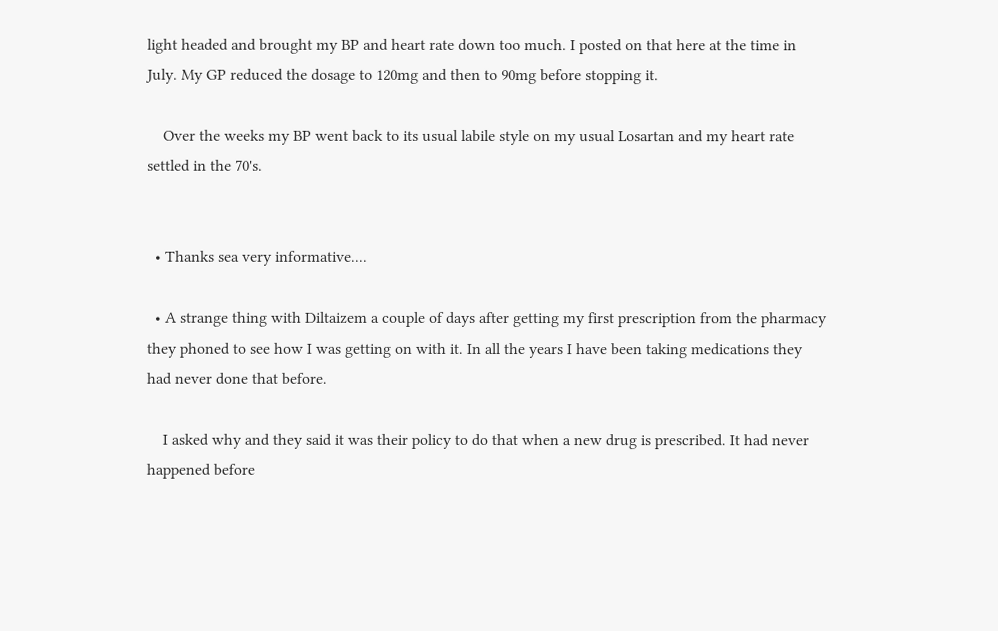light headed and brought my BP and heart rate down too much. I posted on that here at the time in July. My GP reduced the dosage to 120mg and then to 90mg before stopping it.

    Over the weeks my BP went back to its usual labile style on my usual Losartan and my heart rate settled in the 70's.


  • Thanks sea very informative....

  • A strange thing with Diltaizem a couple of days after getting my first prescription from the pharmacy they phoned to see how I was getting on with it. In all the years I have been taking medications they had never done that before.

    I asked why and they said it was their policy to do that when a new drug is prescribed. It had never happened before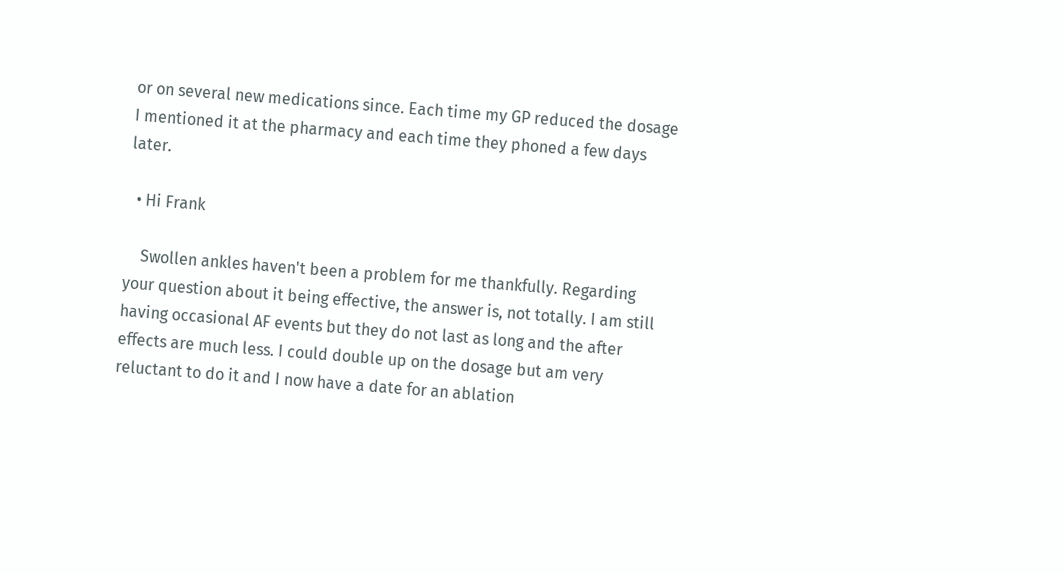or on several new medications since. Each time my GP reduced the dosage I mentioned it at the pharmacy and each time they phoned a few days later.

  • Hi Frank

    Swollen ankles haven't been a problem for me thankfully. Regarding your question about it being effective, the answer is, not totally. I am still having occasional AF events but they do not last as long and the after effects are much less. I could double up on the dosage but am very reluctant to do it and I now have a date for an ablation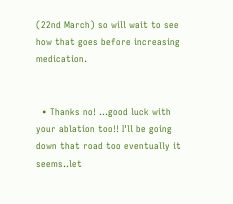(22nd March) so will wait to see how that goes before increasing medication.


  • Thanks no! ...good luck with your ablation too!! I'll be going down that road too eventually it seems..let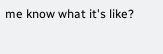me know what it's like?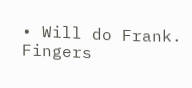• Will do Frank. Fingers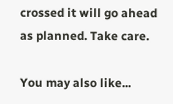crossed it will go ahead as planned. Take care.

You may also like...